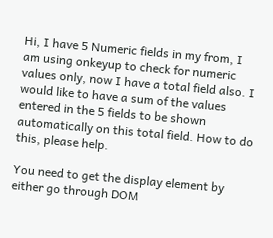Hi, I have 5 Numeric fields in my from, I am using onkeyup to check for numeric values only, now I have a total field also. I would like to have a sum of the values entered in the 5 fields to be shown automatically on this total field. How to do this, please help.

You need to get the display element by either go through DOM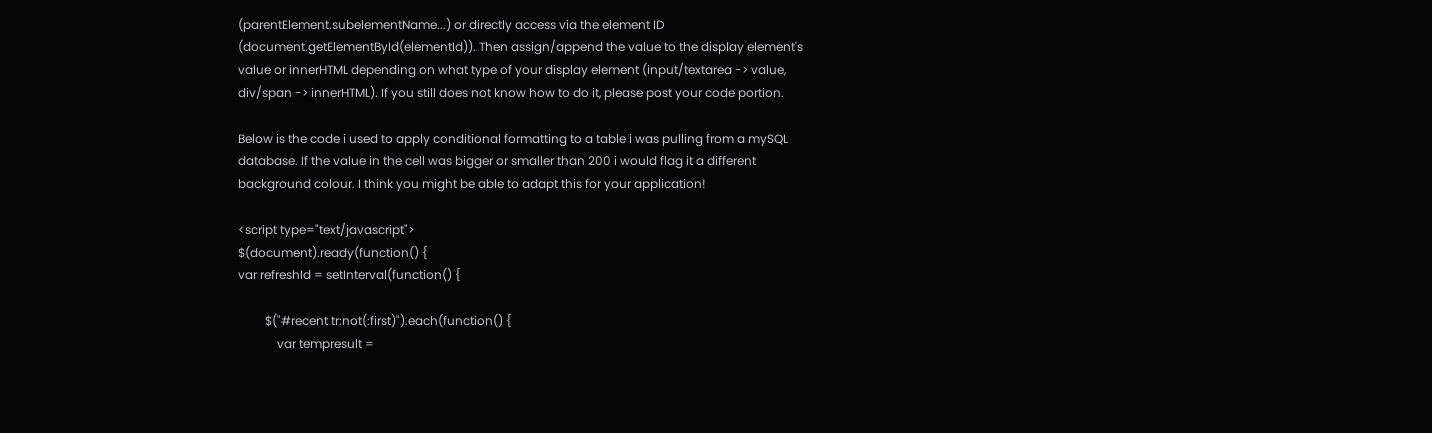(parentElement.subelementName...) or directly access via the element ID (document.getElementById(elementId)). Then assign/append the value to the display element's value or innerHTML depending on what type of your display element (input/textarea -> value, div/span -> innerHTML). If you still does not know how to do it, please post your code portion.

Below is the code i used to apply conditional formatting to a table i was pulling from a mySQL database. If the value in the cell was bigger or smaller than 200 i would flag it a different background colour. I think you might be able to adapt this for your application!

<script type="text/javascript">
$(document).ready(function() {
var refreshId = setInterval(function() {

         $("#recent tr:not(:first)").each(function() {
             var tempresult =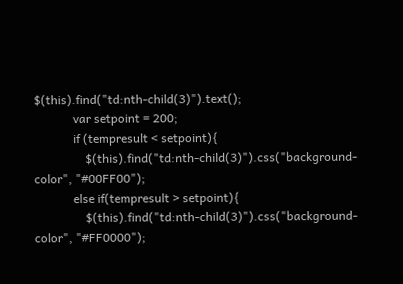$(this).find("td:nth-child(3)").text();
             var setpoint = 200;
             if (tempresult < setpoint){
                 $(this).find("td:nth-child(3)").css("background-color", "#00FF00");
             else if(tempresult > setpoint){
                 $(this).find("td:nth-child(3)").css("background-color", "#FF0000");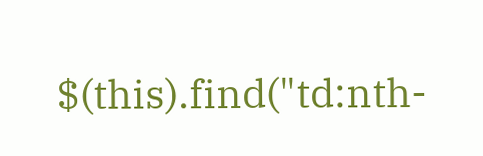$(this).find("td:nth-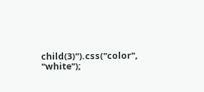child(3)").css("color", "white");